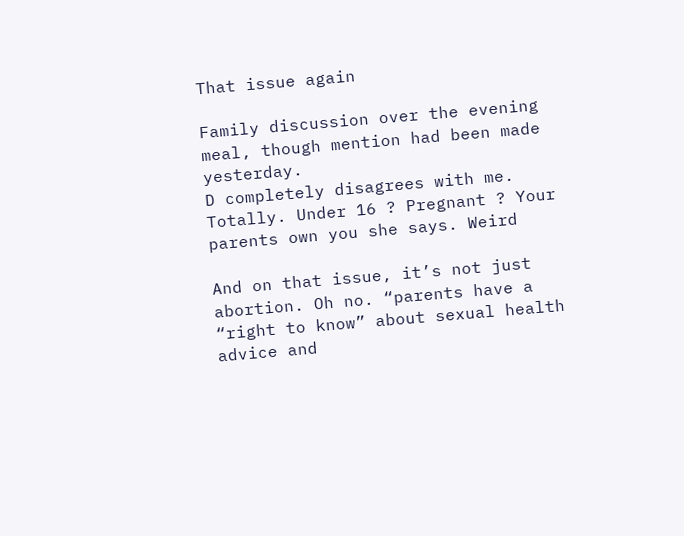That issue again

Family discussion over the evening meal, though mention had been made yesterday.
D completely disagrees with me. Totally. Under 16 ? Pregnant ? Your parents own you she says. Weird

And on that issue, it’s not just abortion. Oh no. “parents have a “right to know” about sexual health advice and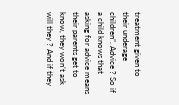treatment given to their underage children”. Advice ? So if a child knows that asking for advice means their parents get to know, they won’t ask will they ? And if they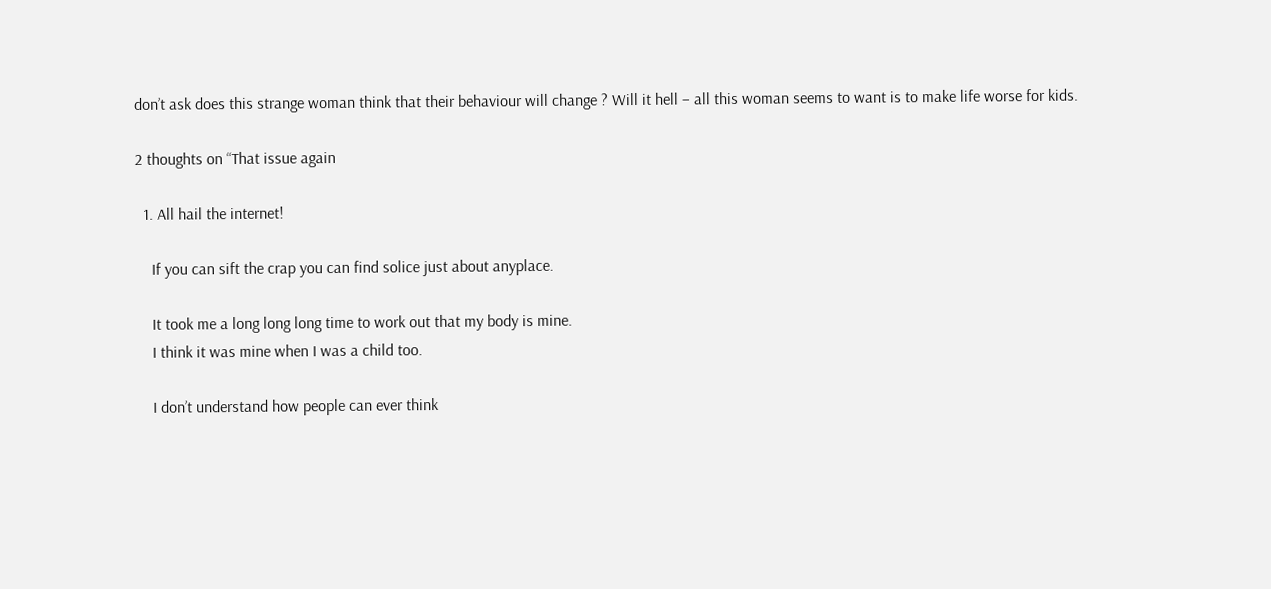don’t ask does this strange woman think that their behaviour will change ? Will it hell – all this woman seems to want is to make life worse for kids.

2 thoughts on “That issue again

  1. All hail the internet!

    If you can sift the crap you can find solice just about anyplace.

    It took me a long long long time to work out that my body is mine.
    I think it was mine when I was a child too.

    I don’t understand how people can ever think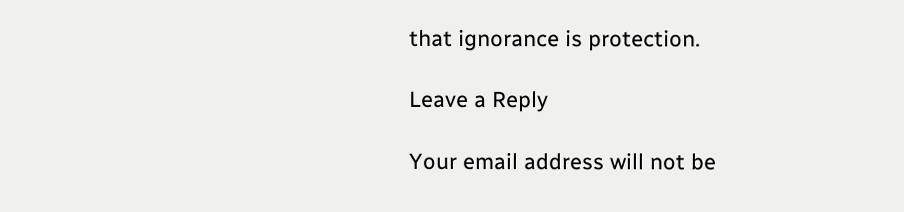that ignorance is protection.

Leave a Reply

Your email address will not be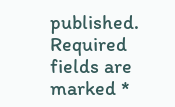published. Required fields are marked *